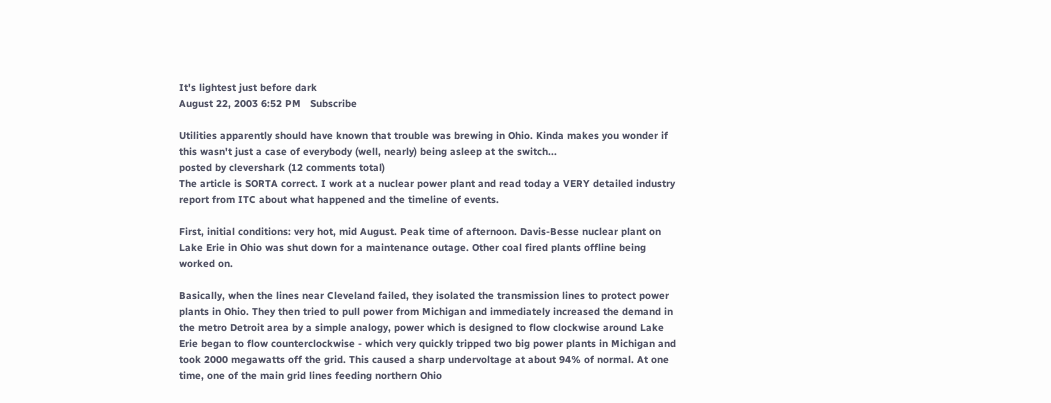It's lightest just before dark
August 22, 2003 6:52 PM   Subscribe

Utilities apparently should have known that trouble was brewing in Ohio. Kinda makes you wonder if this wasn't just a case of everybody (well, nearly) being asleep at the switch...
posted by clevershark (12 comments total)
The article is SORTA correct. I work at a nuclear power plant and read today a VERY detailed industry report from ITC about what happened and the timeline of events.

First, initial conditions: very hot, mid August. Peak time of afternoon. Davis-Besse nuclear plant on Lake Erie in Ohio was shut down for a maintenance outage. Other coal fired plants offline being worked on.

Basically, when the lines near Cleveland failed, they isolated the transmission lines to protect power plants in Ohio. They then tried to pull power from Michigan and immediately increased the demand in the metro Detroit area by a simple analogy, power which is designed to flow clockwise around Lake Erie began to flow counterclockwise - which very quickly tripped two big power plants in Michigan and took 2000 megawatts off the grid. This caused a sharp undervoltage at about 94% of normal. At one time, one of the main grid lines feeding northern Ohio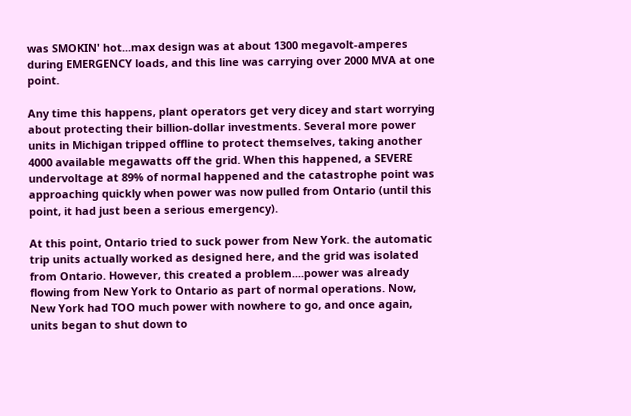was SMOKIN' hot...max design was at about 1300 megavolt-amperes during EMERGENCY loads, and this line was carrying over 2000 MVA at one point.

Any time this happens, plant operators get very dicey and start worrying about protecting their billion-dollar investments. Several more power units in Michigan tripped offline to protect themselves, taking another 4000 available megawatts off the grid. When this happened, a SEVERE undervoltage at 89% of normal happened and the catastrophe point was approaching quickly when power was now pulled from Ontario (until this point, it had just been a serious emergency).

At this point, Ontario tried to suck power from New York. the automatic trip units actually worked as designed here, and the grid was isolated from Ontario. However, this created a problem....power was already flowing from New York to Ontario as part of normal operations. Now, New York had TOO much power with nowhere to go, and once again, units began to shut down to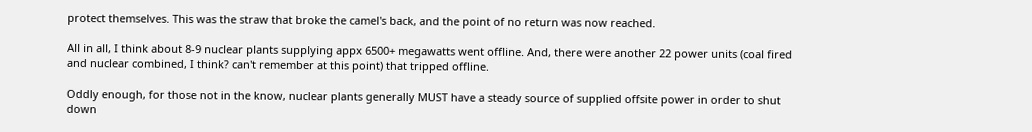protect themselves. This was the straw that broke the camel's back, and the point of no return was now reached.

All in all, I think about 8-9 nuclear plants supplying appx 6500+ megawatts went offline. And, there were another 22 power units (coal fired and nuclear combined, I think? can't remember at this point) that tripped offline.

Oddly enough, for those not in the know, nuclear plants generally MUST have a steady source of supplied offsite power in order to shut down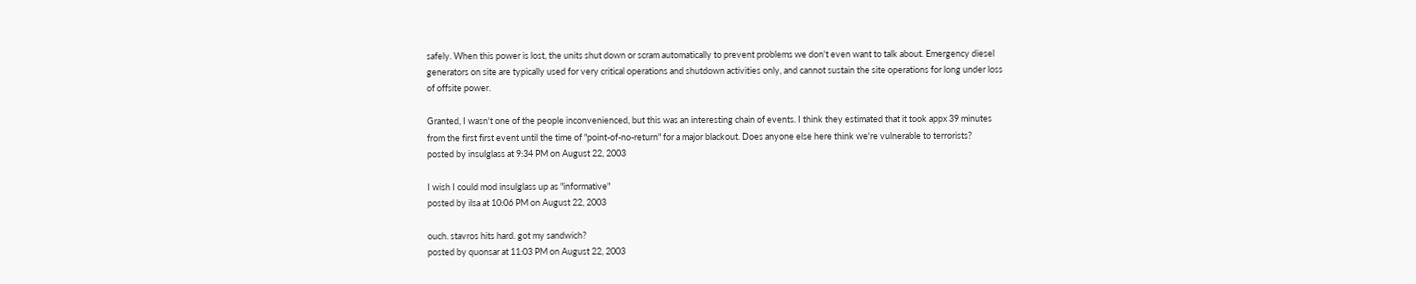safely. When this power is lost, the units shut down or scram automatically to prevent problems we don't even want to talk about. Emergency diesel generators on site are typically used for very critical operations and shutdown activities only, and cannot sustain the site operations for long under loss of offsite power.

Granted, I wasn't one of the people inconvenienced, but this was an interesting chain of events. I think they estimated that it took appx 39 minutes from the first first event until the time of "point-of-no-return" for a major blackout. Does anyone else here think we're vulnerable to terrorists?
posted by insulglass at 9:34 PM on August 22, 2003

I wish I could mod insulglass up as "informative"
posted by ilsa at 10:06 PM on August 22, 2003

ouch. stavros hits hard. got my sandwich?
posted by quonsar at 11:03 PM on August 22, 2003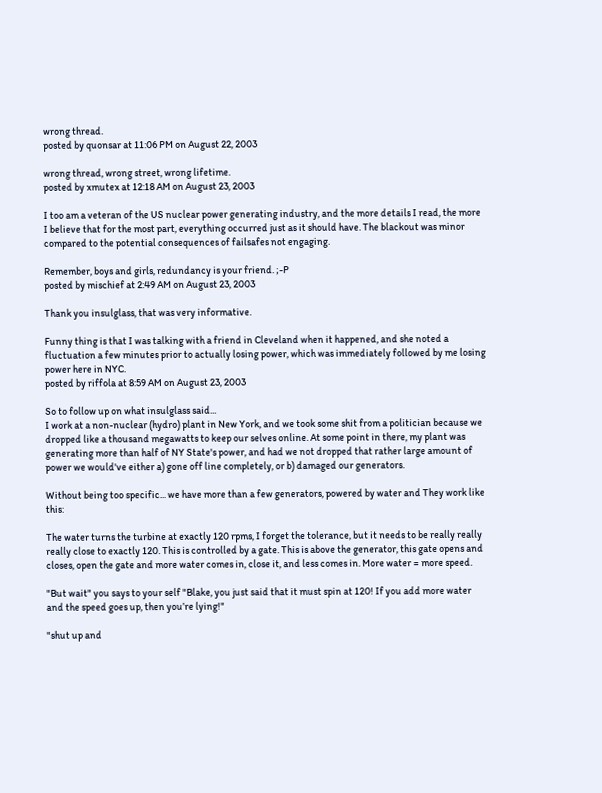wrong thread.
posted by quonsar at 11:06 PM on August 22, 2003

wrong thread, wrong street, wrong lifetime.
posted by xmutex at 12:18 AM on August 23, 2003

I too am a veteran of the US nuclear power generating industry, and the more details I read, the more I believe that for the most part, everything occurred just as it should have. The blackout was minor compared to the potential consequences of failsafes not engaging.

Remember, boys and girls, redundancy is your friend. ;-P
posted by mischief at 2:49 AM on August 23, 2003

Thank you insulglass, that was very informative.

Funny thing is that I was talking with a friend in Cleveland when it happened, and she noted a fluctuation a few minutes prior to actually losing power, which was immediately followed by me losing power here in NYC.
posted by riffola at 8:59 AM on August 23, 2003

So to follow up on what insulglass said...
I work at a non-nuclear (hydro) plant in New York, and we took some shit from a politician because we dropped like a thousand megawatts to keep our selves online. At some point in there, my plant was generating more than half of NY State's power, and had we not dropped that rather large amount of power we would've either a) gone off line completely, or b) damaged our generators.

Without being too specific... we have more than a few generators, powered by water and They work like this:

The water turns the turbine at exactly 120 rpms, I forget the tolerance, but it needs to be really really really close to exactly 120. This is controlled by a gate. This is above the generator, this gate opens and closes, open the gate and more water comes in, close it, and less comes in. More water = more speed.

"But wait" you says to your self "Blake, you just said that it must spin at 120! If you add more water and the speed goes up, then you’re lying!"

"shut up and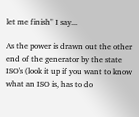let me finish" I say...

As the power is drawn out the other end of the generator by the state ISO's (look it up if you want to know what an ISO is, has to do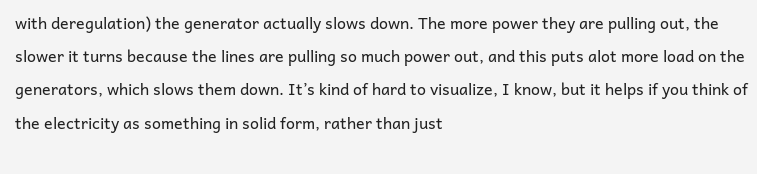with deregulation) the generator actually slows down. The more power they are pulling out, the slower it turns because the lines are pulling so much power out, and this puts alot more load on the generators, which slows them down. It’s kind of hard to visualize, I know, but it helps if you think of the electricity as something in solid form, rather than just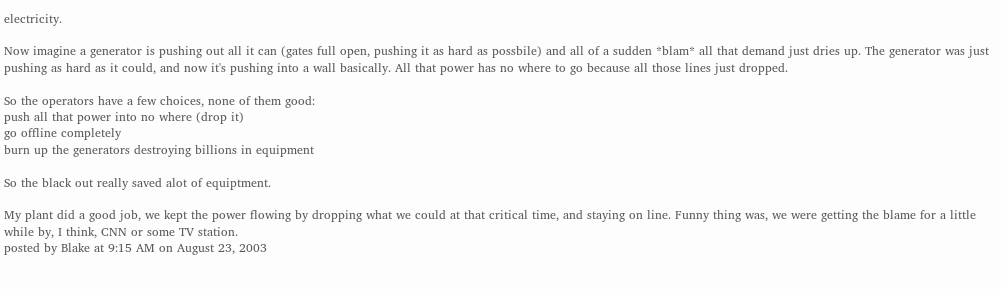electricity.

Now imagine a generator is pushing out all it can (gates full open, pushing it as hard as possbile) and all of a sudden *blam* all that demand just dries up. The generator was just pushing as hard as it could, and now it's pushing into a wall basically. All that power has no where to go because all those lines just dropped.

So the operators have a few choices, none of them good:
push all that power into no where (drop it)
go offline completely
burn up the generators destroying billions in equipment

So the black out really saved alot of equiptment.

My plant did a good job, we kept the power flowing by dropping what we could at that critical time, and staying on line. Funny thing was, we were getting the blame for a little while by, I think, CNN or some TV station.
posted by Blake at 9:15 AM on August 23, 2003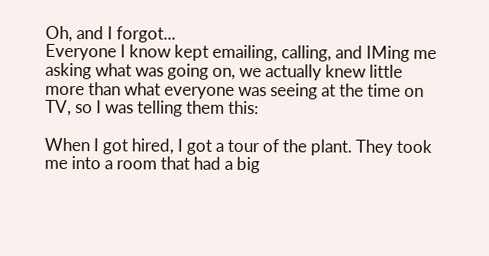Oh, and I forgot...
Everyone I know kept emailing, calling, and IMing me asking what was going on, we actually knew little more than what everyone was seeing at the time on TV, so I was telling them this:

When I got hired, I got a tour of the plant. They took me into a room that had a big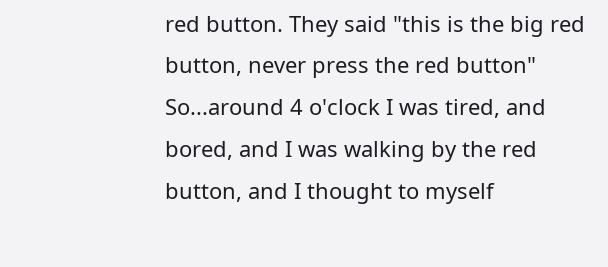red button. They said "this is the big red button, never press the red button"
So...around 4 o'clock I was tired, and bored, and I was walking by the red button, and I thought to myself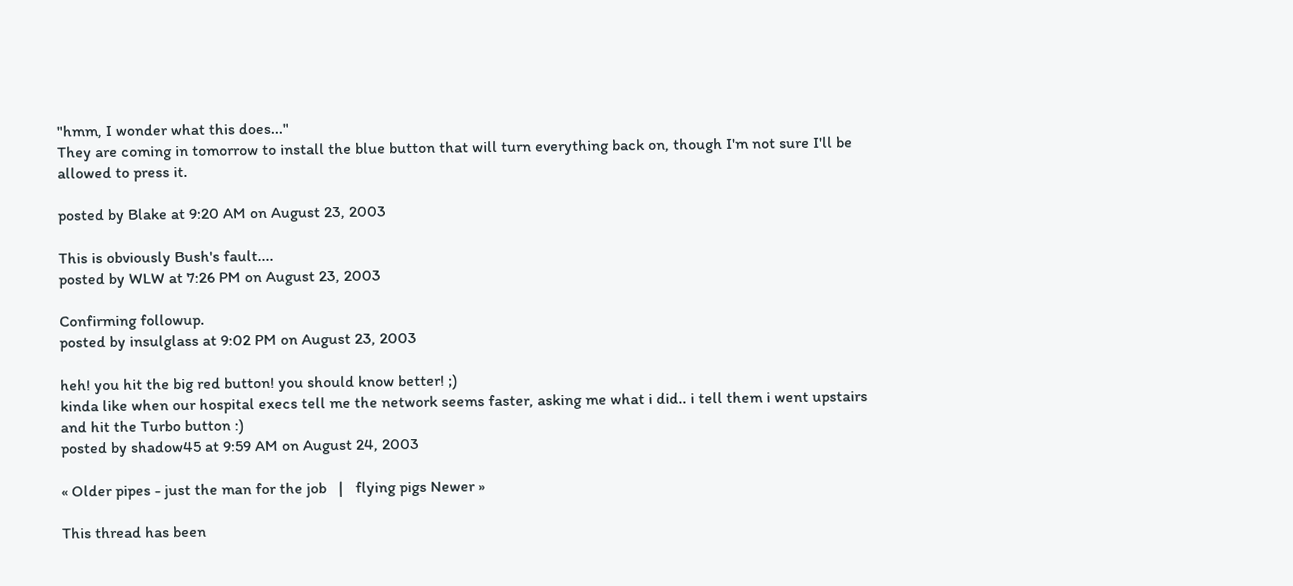"hmm, I wonder what this does..."
They are coming in tomorrow to install the blue button that will turn everything back on, though I'm not sure I'll be allowed to press it.

posted by Blake at 9:20 AM on August 23, 2003

This is obviously Bush's fault....
posted by WLW at 7:26 PM on August 23, 2003

Confirming followup.
posted by insulglass at 9:02 PM on August 23, 2003

heh! you hit the big red button! you should know better! ;)
kinda like when our hospital execs tell me the network seems faster, asking me what i did.. i tell them i went upstairs and hit the Turbo button :)
posted by shadow45 at 9:59 AM on August 24, 2003

« Older pipes - just the man for the job   |   flying pigs Newer »

This thread has been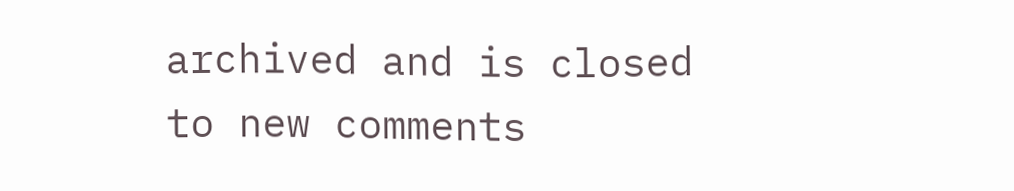archived and is closed to new comments